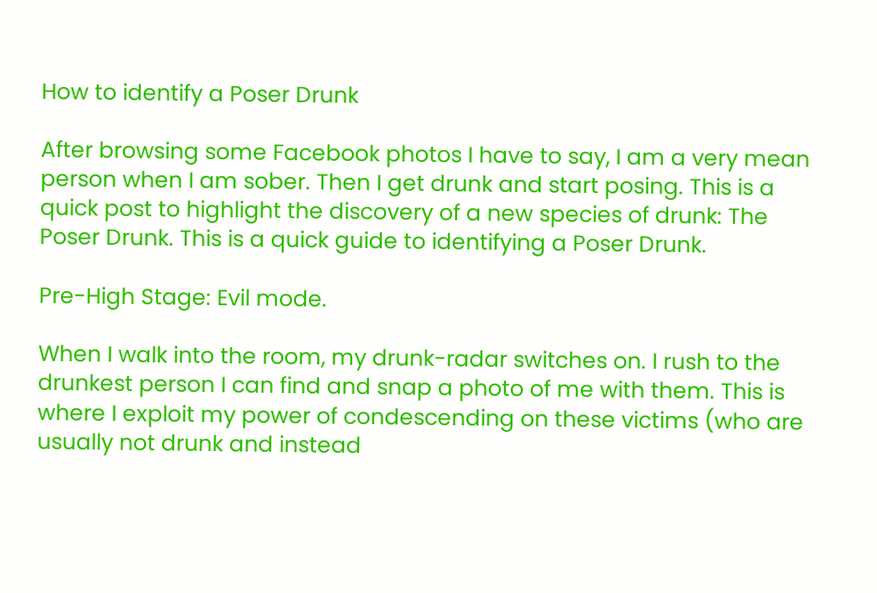How to identify a Poser Drunk

After browsing some Facebook photos I have to say, I am a very mean person when I am sober. Then I get drunk and start posing. This is a quick post to highlight the discovery of a new species of drunk: The Poser Drunk. This is a quick guide to identifying a Poser Drunk.

Pre-High Stage: Evil mode.

When I walk into the room, my drunk-radar switches on. I rush to the drunkest person I can find and snap a photo of me with them. This is where I exploit my power of condescending on these victims (who are usually not drunk and instead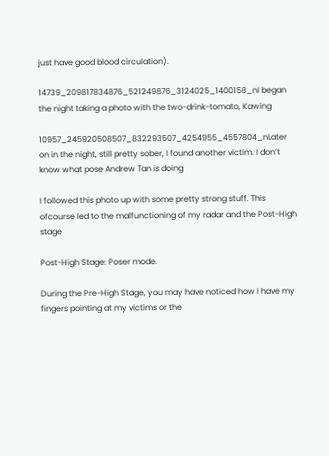just have good blood circulation).

14739_209817834876_521249876_3124025_1400158_nI began the night taking a photo with the two-drink-tomato, Kawing

10957_245920508507_832293507_4254955_4557804_nLater on in the night, still pretty sober, I found another victim. I don’t know what pose Andrew Tan is doing

I followed this photo up with some pretty strong stuff. This ofcourse led to the malfunctioning of my radar and the Post-High stage

Post-High Stage: Poser mode.

During the Pre-High Stage, you may have noticed how I have my fingers pointing at my victims or the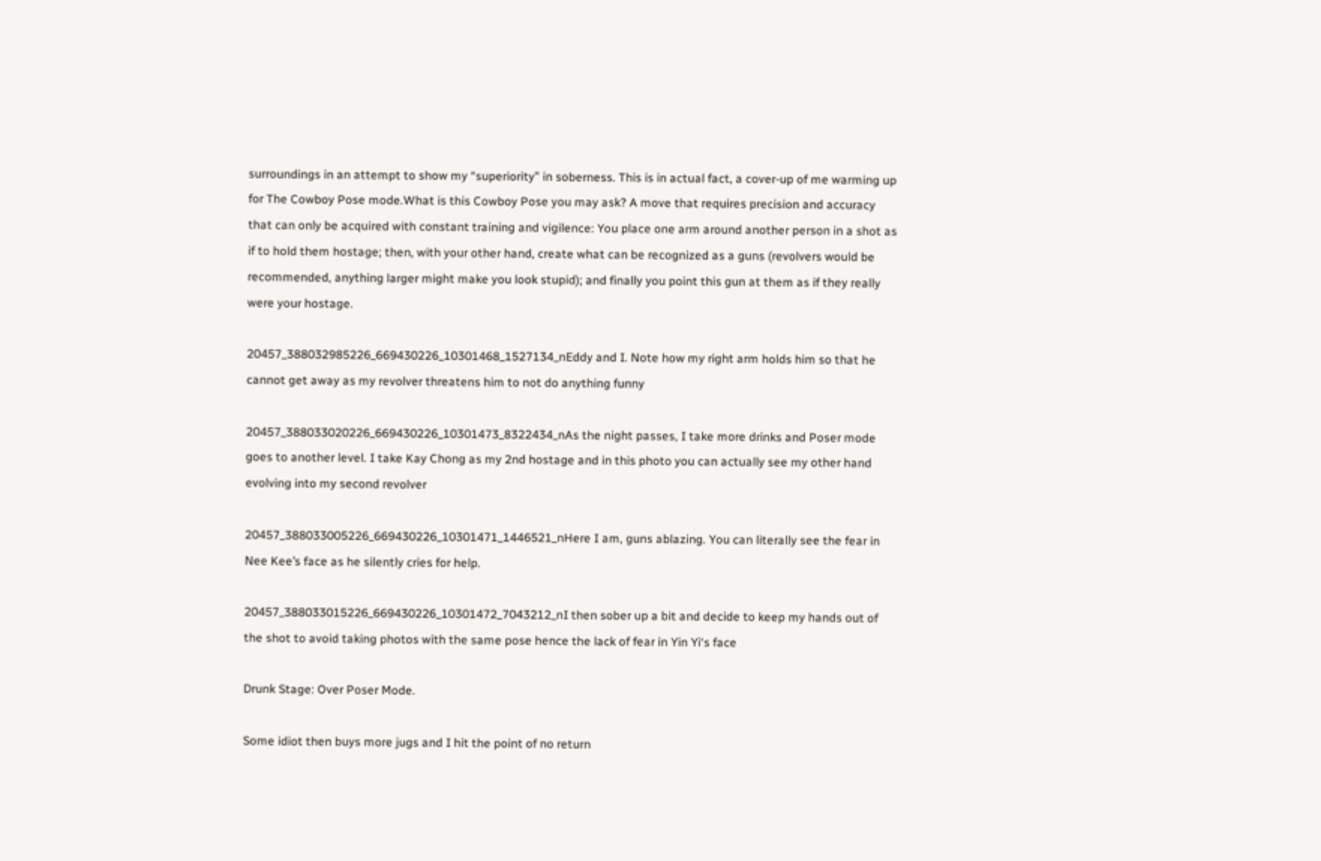surroundings in an attempt to show my “superiority” in soberness. This is in actual fact, a cover-up of me warming up for The Cowboy Pose mode.What is this Cowboy Pose you may ask? A move that requires precision and accuracy that can only be acquired with constant training and vigilence: You place one arm around another person in a shot as if to hold them hostage; then, with your other hand, create what can be recognized as a guns (revolvers would be recommended, anything larger might make you look stupid); and finally you point this gun at them as if they really were your hostage.

20457_388032985226_669430226_10301468_1527134_nEddy and I. Note how my right arm holds him so that he cannot get away as my revolver threatens him to not do anything funny

20457_388033020226_669430226_10301473_8322434_nAs the night passes, I take more drinks and Poser mode goes to another level. I take Kay Chong as my 2nd hostage and in this photo you can actually see my other hand evolving into my second revolver

20457_388033005226_669430226_10301471_1446521_nHere I am, guns ablazing. You can literally see the fear in Nee Kee’s face as he silently cries for help.

20457_388033015226_669430226_10301472_7043212_nI then sober up a bit and decide to keep my hands out of the shot to avoid taking photos with the same pose hence the lack of fear in Yin Yi‘s face

Drunk Stage: Over Poser Mode.

Some idiot then buys more jugs and I hit the point of no return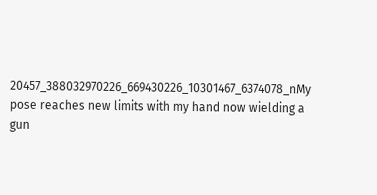20457_388032970226_669430226_10301467_6374078_nMy pose reaches new limits with my hand now wielding a gun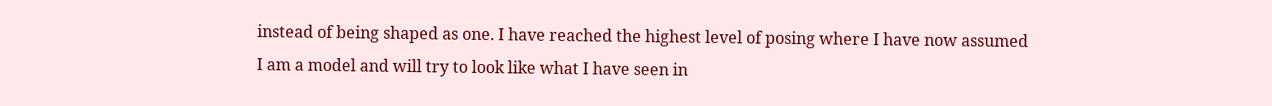instead of being shaped as one. I have reached the highest level of posing where I have now assumed I am a model and will try to look like what I have seen in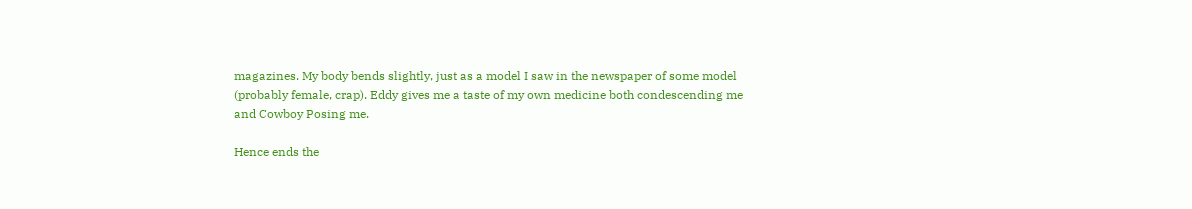magazines. My body bends slightly, just as a model I saw in the newspaper of some model (probably female, crap). Eddy gives me a taste of my own medicine both condescending me and Cowboy Posing me.

Hence ends the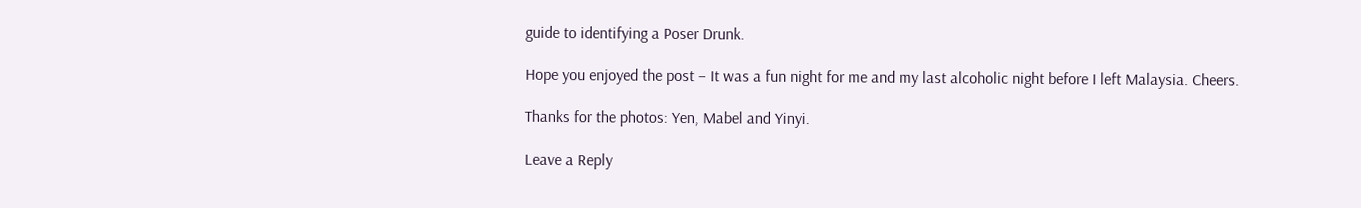guide to identifying a Poser Drunk.

Hope you enjoyed the post – It was a fun night for me and my last alcoholic night before I left Malaysia. Cheers.

Thanks for the photos: Yen, Mabel and Yinyi.

Leave a Reply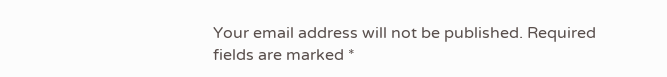Your email address will not be published. Required fields are marked *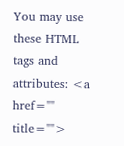You may use these HTML tags and attributes: <a href="" title="">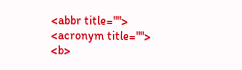<abbr title=""> <acronym title=""> <b>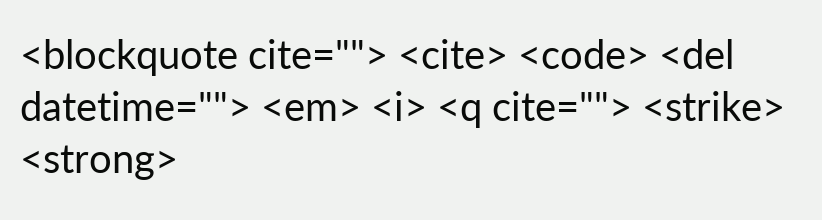<blockquote cite=""> <cite> <code> <del datetime=""> <em> <i> <q cite=""> <strike> <strong>